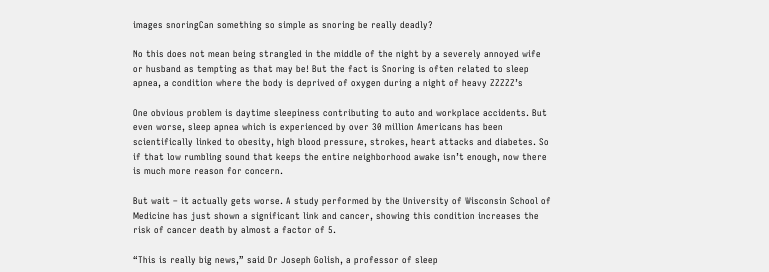images snoringCan something so simple as snoring be really deadly?

No this does not mean being strangled in the middle of the night by a severely annoyed wife or husband as tempting as that may be! But the fact is Snoring is often related to sleep apnea, a condition where the body is deprived of oxygen during a night of heavy ZZZZZ’s

One obvious problem is daytime sleepiness contributing to auto and workplace accidents. But even worse, sleep apnea which is experienced by over 30 million Americans has been scientifically linked to obesity, high blood pressure, strokes, heart attacks and diabetes. So if that low rumbling sound that keeps the entire neighborhood awake isn’t enough, now there is much more reason for concern.

But wait – it actually gets worse. A study performed by the University of Wisconsin School of Medicine has just shown a significant link and cancer, showing this condition increases the risk of cancer death by almost a factor of 5.

“This is really big news,” said Dr Joseph Golish, a professor of sleep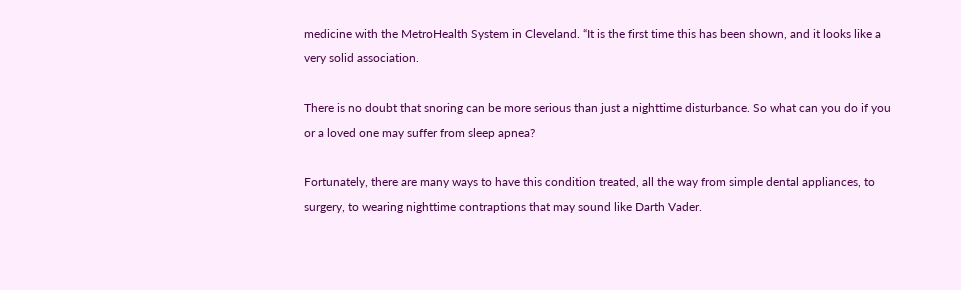medicine with the MetroHealth System in Cleveland. “It is the first time this has been shown, and it looks like a very solid association.

There is no doubt that snoring can be more serious than just a nighttime disturbance. So what can you do if you or a loved one may suffer from sleep apnea?

Fortunately, there are many ways to have this condition treated, all the way from simple dental appliances, to surgery, to wearing nighttime contraptions that may sound like Darth Vader.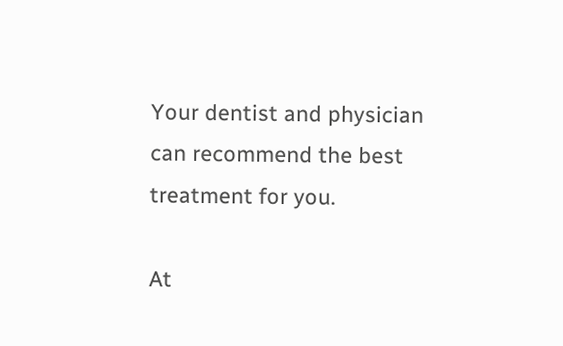Your dentist and physician can recommend the best treatment for you.

At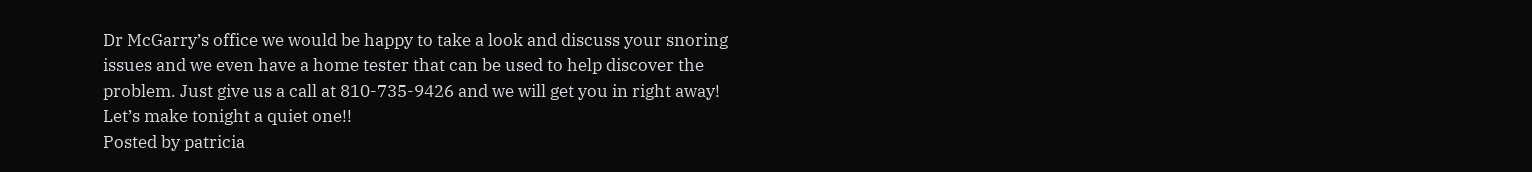Dr McGarry’s office we would be happy to take a look and discuss your snoring issues and we even have a home tester that can be used to help discover the problem. Just give us a call at 810-735-9426 and we will get you in right away! Let’s make tonight a quiet one!!
Posted by patricia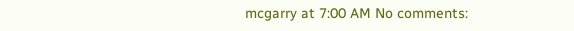mcgarry at 7:00 AM No comments: